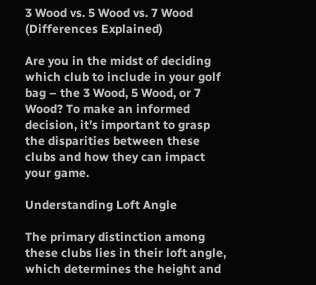3 Wood vs. 5 Wood vs. 7 Wood (Differences Explained)

Are you in the midst of deciding which club to include in your golf bag – the 3 Wood, 5 Wood, or 7 Wood? To make an informed decision, it’s important to grasp the disparities between these clubs and how they can impact your game.

Understanding Loft Angle

The primary distinction among these clubs lies in their loft angle, which determines the height and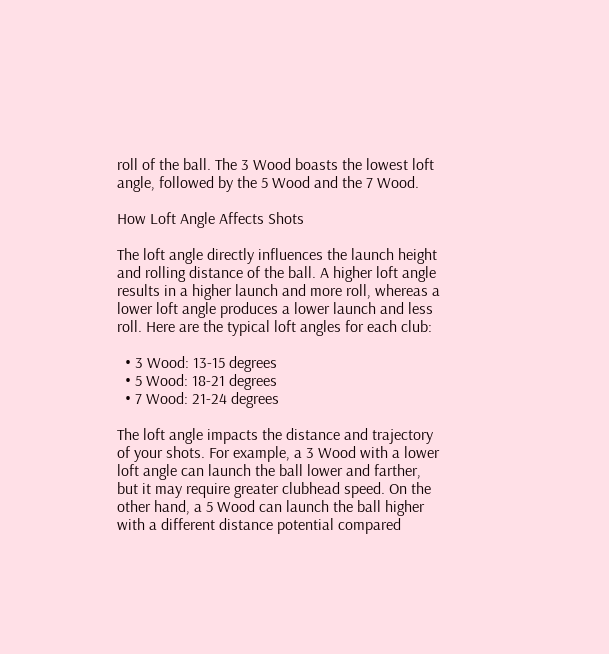roll of the ball. The 3 Wood boasts the lowest loft angle, followed by the 5 Wood and the 7 Wood.

How Loft Angle Affects Shots

The loft angle directly influences the launch height and rolling distance of the ball. A higher loft angle results in a higher launch and more roll, whereas a lower loft angle produces a lower launch and less roll. Here are the typical loft angles for each club:

  • 3 Wood: 13-15 degrees
  • 5 Wood: 18-21 degrees
  • 7 Wood: 21-24 degrees

The loft angle impacts the distance and trajectory of your shots. For example, a 3 Wood with a lower loft angle can launch the ball lower and farther, but it may require greater clubhead speed. On the other hand, a 5 Wood can launch the ball higher with a different distance potential compared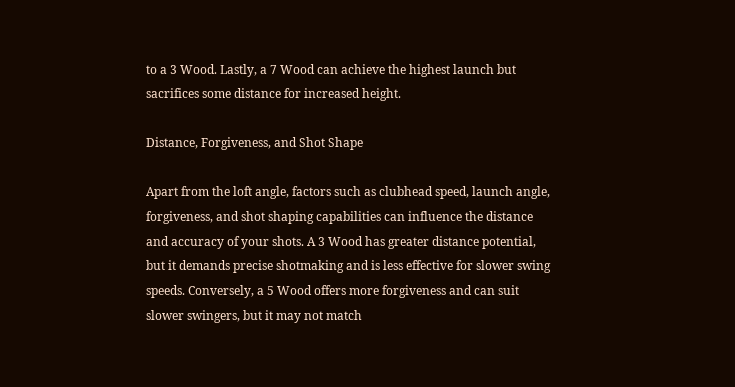to a 3 Wood. Lastly, a 7 Wood can achieve the highest launch but sacrifices some distance for increased height.

Distance, Forgiveness, and Shot Shape

Apart from the loft angle, factors such as clubhead speed, launch angle, forgiveness, and shot shaping capabilities can influence the distance and accuracy of your shots. A 3 Wood has greater distance potential, but it demands precise shotmaking and is less effective for slower swing speeds. Conversely, a 5 Wood offers more forgiveness and can suit slower swingers, but it may not match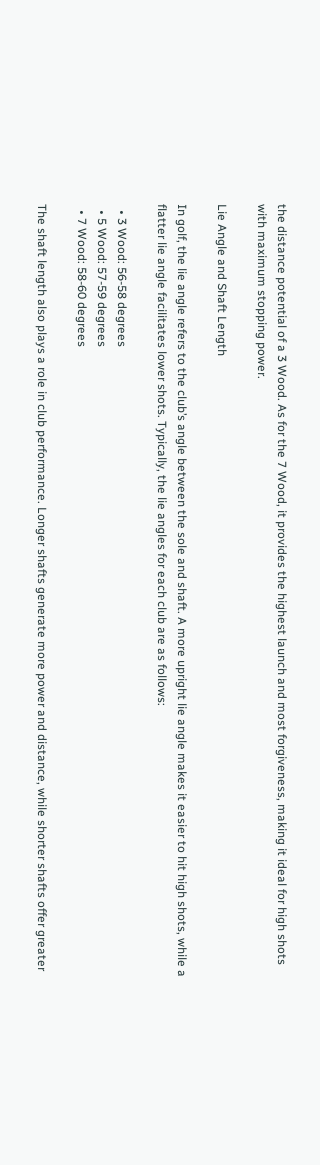the distance potential of a 3 Wood. As for the 7 Wood, it provides the highest launch and most forgiveness, making it ideal for high shots with maximum stopping power.

Lie Angle and Shaft Length

In golf, the lie angle refers to the club’s angle between the sole and shaft. A more upright lie angle makes it easier to hit high shots, while a flatter lie angle facilitates lower shots. Typically, the lie angles for each club are as follows:

  • 3 Wood: 56-58 degrees
  • 5 Wood: 57-59 degrees
  • 7 Wood: 58-60 degrees

The shaft length also plays a role in club performance. Longer shafts generate more power and distance, while shorter shafts offer greater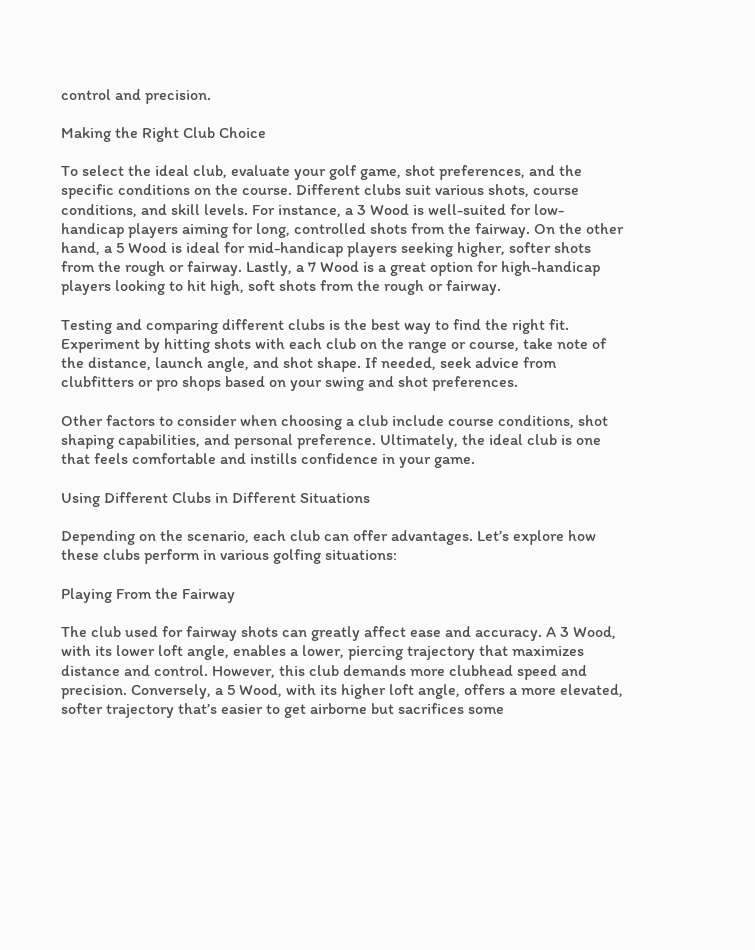control and precision.

Making the Right Club Choice

To select the ideal club, evaluate your golf game, shot preferences, and the specific conditions on the course. Different clubs suit various shots, course conditions, and skill levels. For instance, a 3 Wood is well-suited for low-handicap players aiming for long, controlled shots from the fairway. On the other hand, a 5 Wood is ideal for mid-handicap players seeking higher, softer shots from the rough or fairway. Lastly, a 7 Wood is a great option for high-handicap players looking to hit high, soft shots from the rough or fairway.

Testing and comparing different clubs is the best way to find the right fit. Experiment by hitting shots with each club on the range or course, take note of the distance, launch angle, and shot shape. If needed, seek advice from clubfitters or pro shops based on your swing and shot preferences.

Other factors to consider when choosing a club include course conditions, shot shaping capabilities, and personal preference. Ultimately, the ideal club is one that feels comfortable and instills confidence in your game.

Using Different Clubs in Different Situations

Depending on the scenario, each club can offer advantages. Let’s explore how these clubs perform in various golfing situations:

Playing From the Fairway

The club used for fairway shots can greatly affect ease and accuracy. A 3 Wood, with its lower loft angle, enables a lower, piercing trajectory that maximizes distance and control. However, this club demands more clubhead speed and precision. Conversely, a 5 Wood, with its higher loft angle, offers a more elevated, softer trajectory that’s easier to get airborne but sacrifices some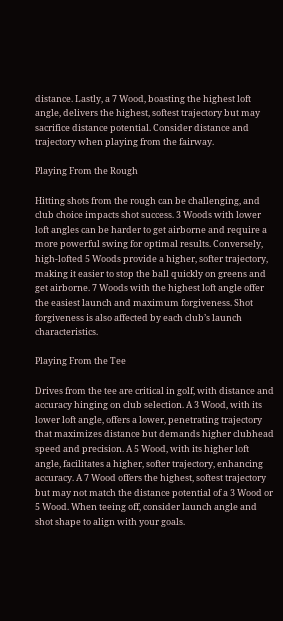distance. Lastly, a 7 Wood, boasting the highest loft angle, delivers the highest, softest trajectory but may sacrifice distance potential. Consider distance and trajectory when playing from the fairway.

Playing From the Rough

Hitting shots from the rough can be challenging, and club choice impacts shot success. 3 Woods with lower loft angles can be harder to get airborne and require a more powerful swing for optimal results. Conversely, high-lofted 5 Woods provide a higher, softer trajectory, making it easier to stop the ball quickly on greens and get airborne. 7 Woods with the highest loft angle offer the easiest launch and maximum forgiveness. Shot forgiveness is also affected by each club’s launch characteristics.

Playing From the Tee

Drives from the tee are critical in golf, with distance and accuracy hinging on club selection. A 3 Wood, with its lower loft angle, offers a lower, penetrating trajectory that maximizes distance but demands higher clubhead speed and precision. A 5 Wood, with its higher loft angle, facilitates a higher, softer trajectory, enhancing accuracy. A 7 Wood offers the highest, softest trajectory but may not match the distance potential of a 3 Wood or 5 Wood. When teeing off, consider launch angle and shot shape to align with your goals.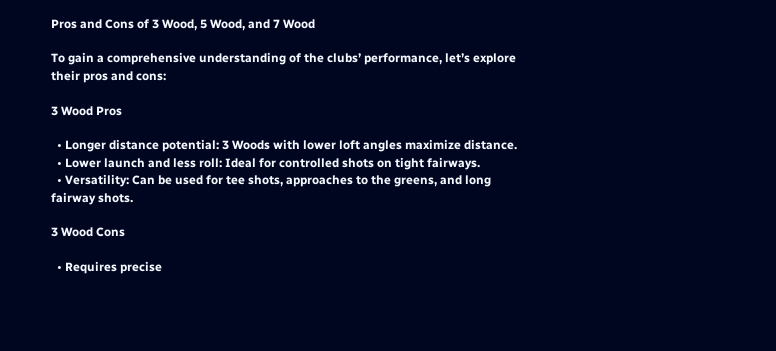Pros and Cons of 3 Wood, 5 Wood, and 7 Wood

To gain a comprehensive understanding of the clubs’ performance, let’s explore their pros and cons:

3 Wood Pros

  • Longer distance potential: 3 Woods with lower loft angles maximize distance.
  • Lower launch and less roll: Ideal for controlled shots on tight fairways.
  • Versatility: Can be used for tee shots, approaches to the greens, and long fairway shots.

3 Wood Cons

  • Requires precise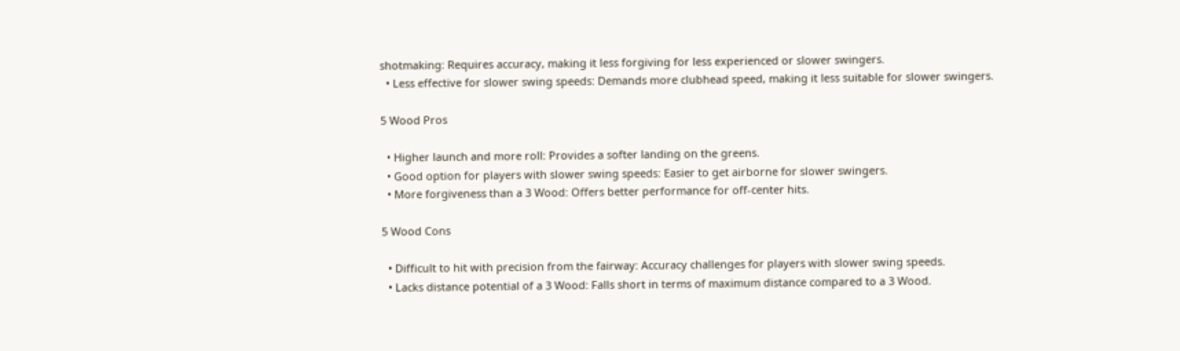shotmaking: Requires accuracy, making it less forgiving for less experienced or slower swingers.
  • Less effective for slower swing speeds: Demands more clubhead speed, making it less suitable for slower swingers.

5 Wood Pros

  • Higher launch and more roll: Provides a softer landing on the greens.
  • Good option for players with slower swing speeds: Easier to get airborne for slower swingers.
  • More forgiveness than a 3 Wood: Offers better performance for off-center hits.

5 Wood Cons

  • Difficult to hit with precision from the fairway: Accuracy challenges for players with slower swing speeds.
  • Lacks distance potential of a 3 Wood: Falls short in terms of maximum distance compared to a 3 Wood.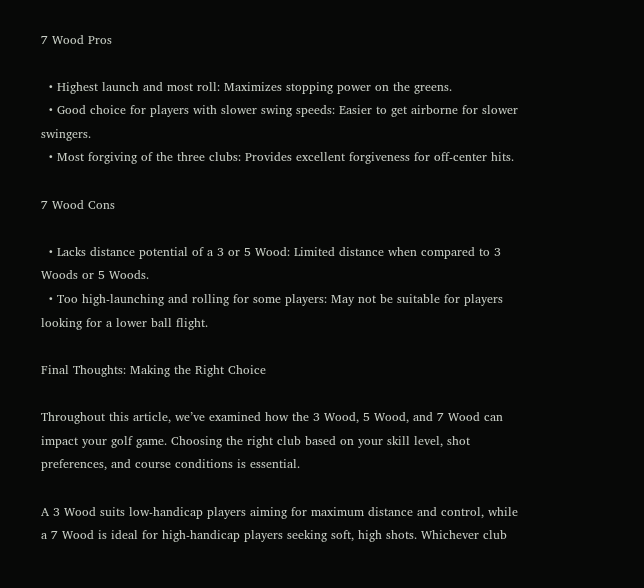7 Wood Pros

  • Highest launch and most roll: Maximizes stopping power on the greens.
  • Good choice for players with slower swing speeds: Easier to get airborne for slower swingers.
  • Most forgiving of the three clubs: Provides excellent forgiveness for off-center hits.

7 Wood Cons

  • Lacks distance potential of a 3 or 5 Wood: Limited distance when compared to 3 Woods or 5 Woods.
  • Too high-launching and rolling for some players: May not be suitable for players looking for a lower ball flight.

Final Thoughts: Making the Right Choice

Throughout this article, we’ve examined how the 3 Wood, 5 Wood, and 7 Wood can impact your golf game. Choosing the right club based on your skill level, shot preferences, and course conditions is essential.

A 3 Wood suits low-handicap players aiming for maximum distance and control, while a 7 Wood is ideal for high-handicap players seeking soft, high shots. Whichever club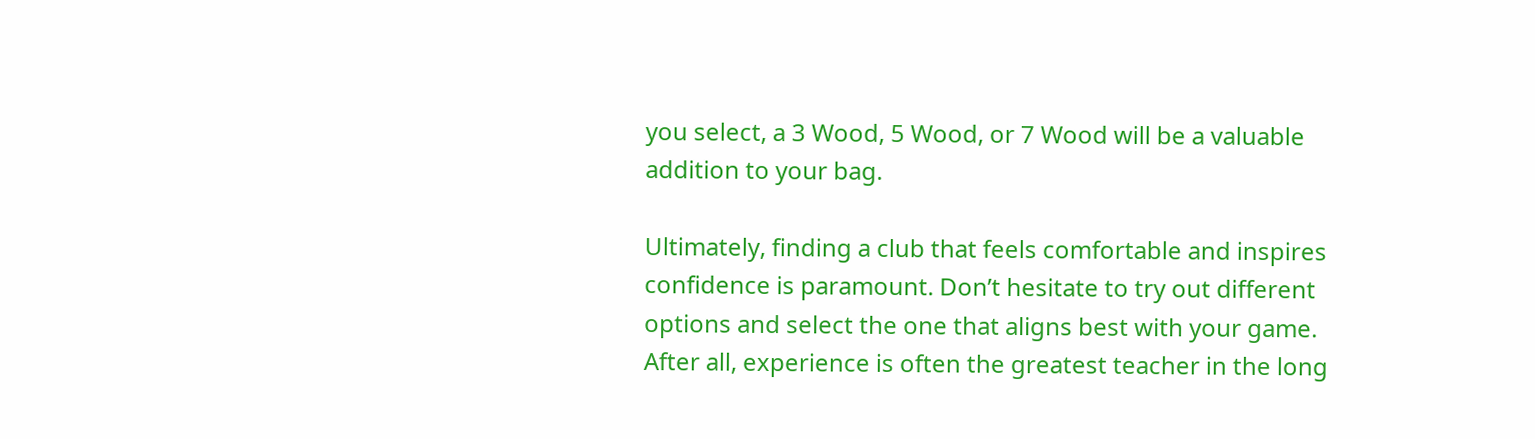you select, a 3 Wood, 5 Wood, or 7 Wood will be a valuable addition to your bag.

Ultimately, finding a club that feels comfortable and inspires confidence is paramount. Don’t hesitate to try out different options and select the one that aligns best with your game. After all, experience is often the greatest teacher in the long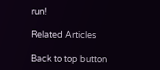run!

Related Articles

Back to top button